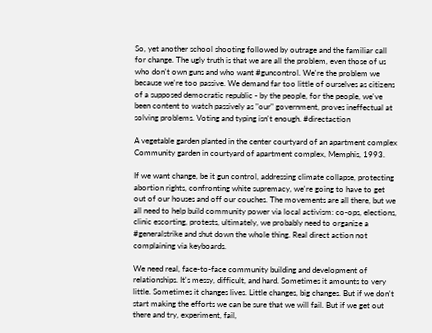So, yet another school shooting followed by outrage and the familiar call for change. The ugly truth is that we are all the problem, even those of us who don't own guns and who want #guncontrol. We're the problem we because we're too passive. We demand far too little of ourselves as citizens of a supposed democratic republic - by the people, for the people, we've been content to watch passively as "our" government, proves ineffectual at solving problems. Voting and typing isn't enough. #directaction

A vegetable garden planted in the center courtyard of an apartment complex
Community garden in courtyard of apartment complex, Memphis, 1993.

If we want change, be it gun control, addressing climate collapse, protecting abortion rights, confronting white supremacy, we're going to have to get out of our houses and off our couches. The movements are all there, but we all need to help build community power via local activism: co-ops, elections, clinic escorting, protests, ultimately, we probably need to organize a #generalstrike and shut down the whole thing. Real direct action not complaining via keyboards.

We need real, face-to-face community building and development of relationships. It's messy, difficult, and hard. Sometimes it amounts to very little. Sometimes it changes lives. Little changes, big changes. But if we don't start making the efforts we can be sure that we will fail. But if we get out there and try, experiment, fail,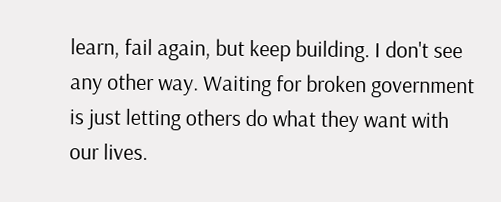learn, fail again, but keep building. I don't see any other way. Waiting for broken government is just letting others do what they want with our lives.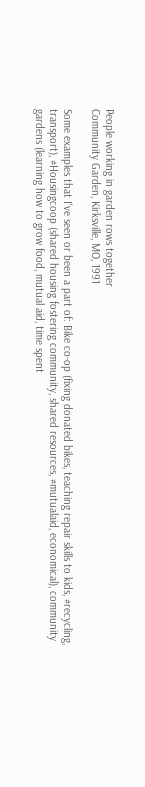People working in garden rows together
Community Garden, Kirksville, MO, 1991

Some examples that I've seen or been a part of: Bike co-op (fixing donated bikes, teaching repair skills to kids, #recycling, transport), #Housingcoop (shared housing fostering community, shared resources, #mutualaid, economical), community gardens (learning how to grow food, mutual aid, time spent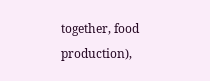together, food production),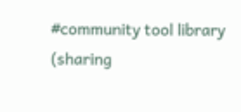#community tool library (sharing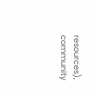resources), community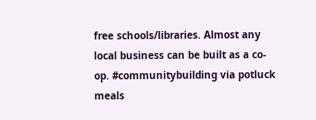free schools/libraries. Almost any local business can be built as a co-op. #communitybuilding via potluck meals